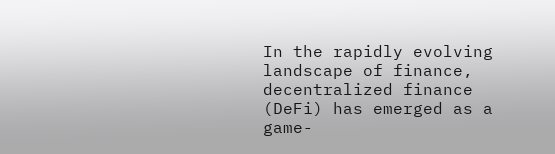In the rapidly evolving landscape of finance, decentralized finance (DeFi) has emerged as a game-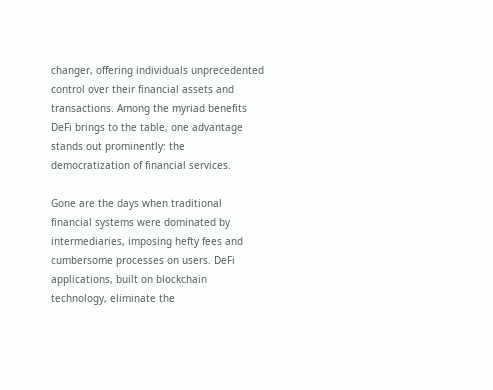changer, offering individuals unprecedented control over their financial assets and transactions. Among the myriad benefits DeFi brings to the table, one advantage stands out prominently: the democratization of financial services.

Gone are the days when traditional financial systems were dominated by intermediaries, imposing hefty fees and cumbersome processes on users. DeFi applications, built on blockchain technology, eliminate the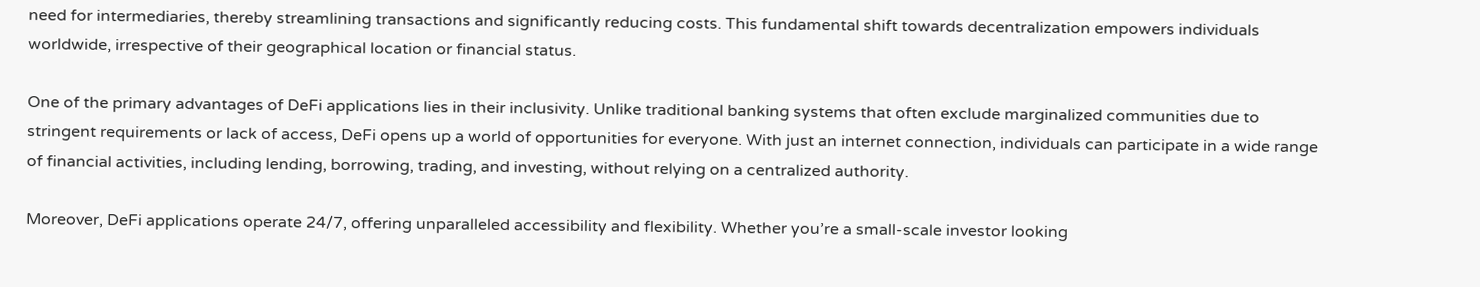need for intermediaries, thereby streamlining transactions and significantly reducing costs. This fundamental shift towards decentralization empowers individuals worldwide, irrespective of their geographical location or financial status.

One of the primary advantages of DeFi applications lies in their inclusivity. Unlike traditional banking systems that often exclude marginalized communities due to stringent requirements or lack of access, DeFi opens up a world of opportunities for everyone. With just an internet connection, individuals can participate in a wide range of financial activities, including lending, borrowing, trading, and investing, without relying on a centralized authority.

Moreover, DeFi applications operate 24/7, offering unparalleled accessibility and flexibility. Whether you’re a small-scale investor looking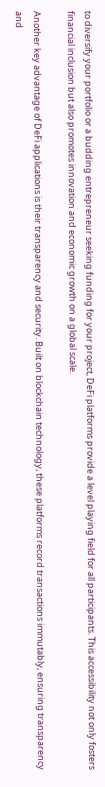to diversify your portfolio or a budding entrepreneur seeking funding for your project, DeFi platforms provide a level playing field for all participants. This accessibility not only fosters financial inclusion but also promotes innovation and economic growth on a global scale.

Another key advantage of DeFi applications is their transparency and security. Built on blockchain technology, these platforms record transactions immutably, ensuring transparency and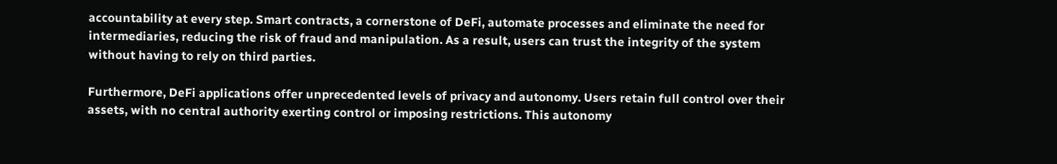accountability at every step. Smart contracts, a cornerstone of DeFi, automate processes and eliminate the need for intermediaries, reducing the risk of fraud and manipulation. As a result, users can trust the integrity of the system without having to rely on third parties.

Furthermore, DeFi applications offer unprecedented levels of privacy and autonomy. Users retain full control over their assets, with no central authority exerting control or imposing restrictions. This autonomy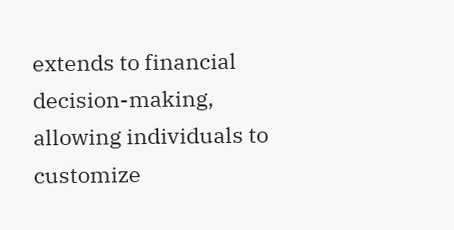extends to financial decision-making, allowing individuals to customize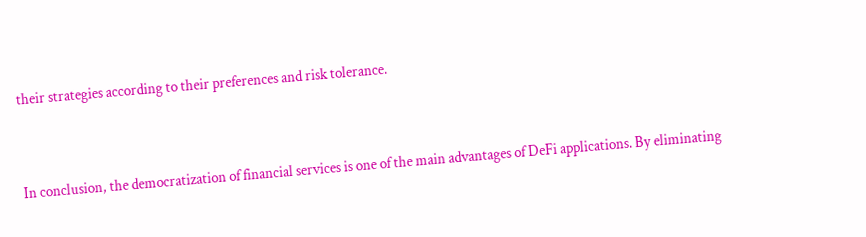their strategies according to their preferences and risk tolerance.


In conclusion, the democratization of financial services is one of the main advantages of DeFi applications. By eliminating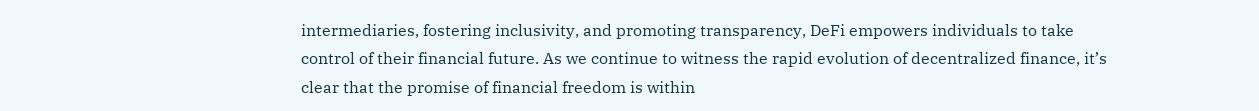intermediaries, fostering inclusivity, and promoting transparency, DeFi empowers individuals to take control of their financial future. As we continue to witness the rapid evolution of decentralized finance, it’s clear that the promise of financial freedom is within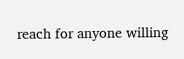reach for anyone willing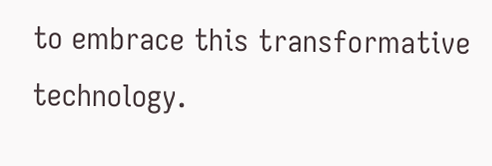to embrace this transformative technology.